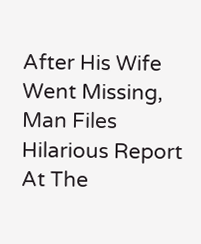After His Wife Went Missing, Man Files Hilarious Report At The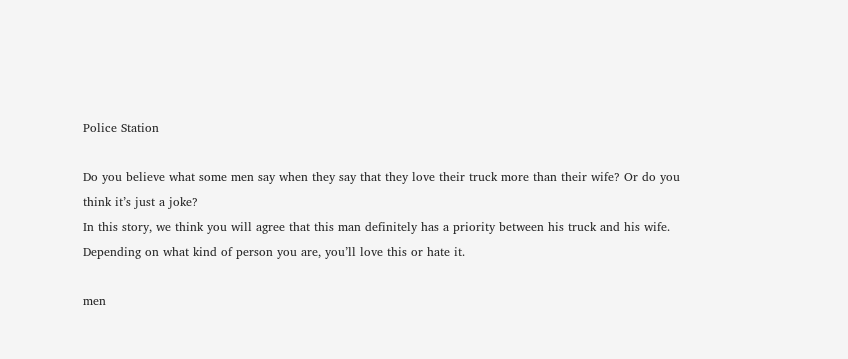Police Station

Do you believe what some men say when they say that they love their truck more than their wife? Or do you think it’s just a joke?
In this story, we think you will agree that this man definitely has a priority between his truck and his wife. Depending on what kind of person you are, you’ll love this or hate it.

men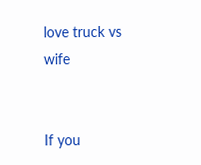love truck vs wife


If you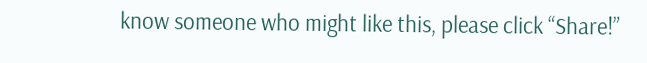know someone who might like this, please click “Share!”